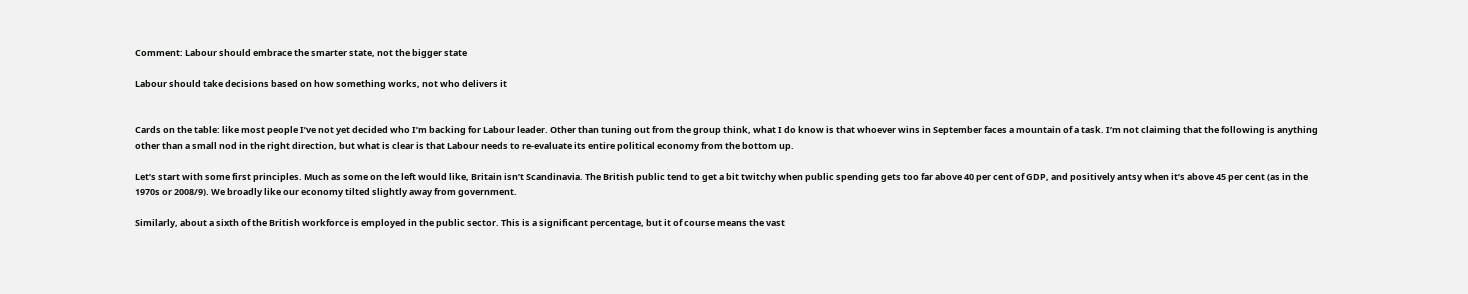Comment: Labour should embrace the smarter state, not the bigger state

Labour should take decisions based on how something works, not who delivers it


Cards on the table: like most people I’ve not yet decided who I’m backing for Labour leader. Other than tuning out from the group think, what I do know is that whoever wins in September faces a mountain of a task. I’m not claiming that the following is anything other than a small nod in the right direction, but what is clear is that Labour needs to re-evaluate its entire political economy from the bottom up.

Let’s start with some first principles. Much as some on the left would like, Britain isn’t Scandinavia. The British public tend to get a bit twitchy when public spending gets too far above 40 per cent of GDP, and positively antsy when it’s above 45 per cent (as in the 1970s or 2008/9). We broadly like our economy tilted slightly away from government.

Similarly, about a sixth of the British workforce is employed in the public sector. This is a significant percentage, but it of course means the vast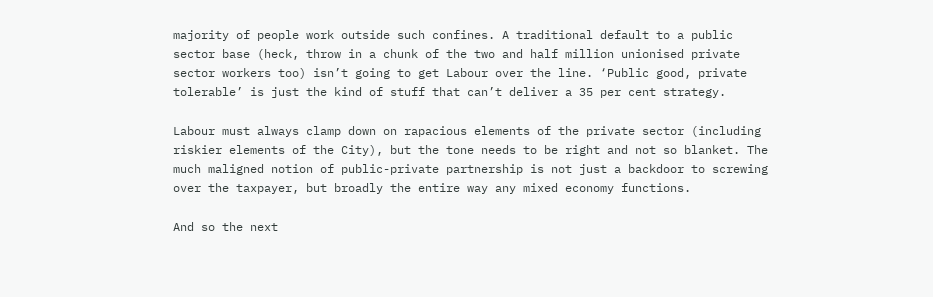majority of people work outside such confines. A traditional default to a public sector base (heck, throw in a chunk of the two and half million unionised private sector workers too) isn’t going to get Labour over the line. ‘Public good, private tolerable’ is just the kind of stuff that can’t deliver a 35 per cent strategy.

Labour must always clamp down on rapacious elements of the private sector (including riskier elements of the City), but the tone needs to be right and not so blanket. The much maligned notion of public-private partnership is not just a backdoor to screwing over the taxpayer, but broadly the entire way any mixed economy functions.

And so the next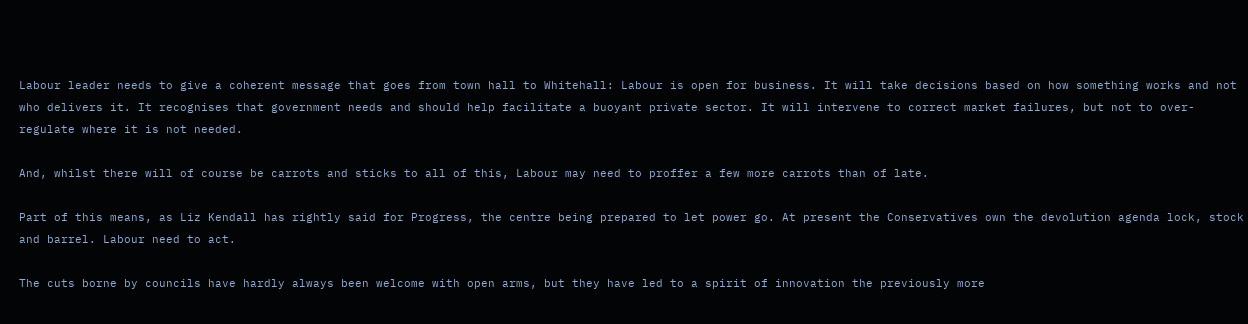Labour leader needs to give a coherent message that goes from town hall to Whitehall: Labour is open for business. It will take decisions based on how something works and not who delivers it. It recognises that government needs and should help facilitate a buoyant private sector. It will intervene to correct market failures, but not to over-regulate where it is not needed.

And, whilst there will of course be carrots and sticks to all of this, Labour may need to proffer a few more carrots than of late.

Part of this means, as Liz Kendall has rightly said for Progress, the centre being prepared to let power go. At present the Conservatives own the devolution agenda lock, stock and barrel. Labour need to act.

The cuts borne by councils have hardly always been welcome with open arms, but they have led to a spirit of innovation the previously more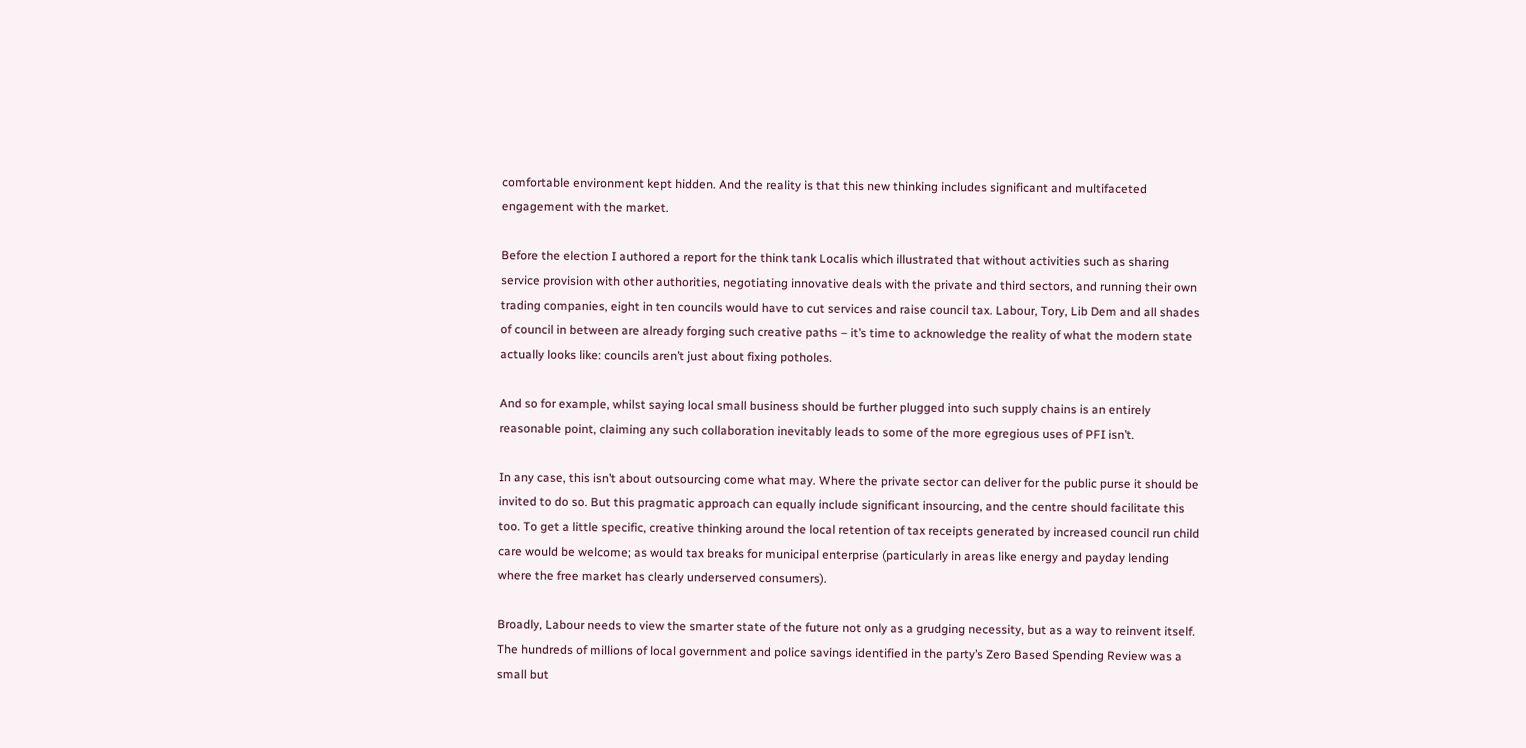comfortable environment kept hidden. And the reality is that this new thinking includes significant and multifaceted engagement with the market.

Before the election I authored a report for the think tank Localis which illustrated that without activities such as sharing service provision with other authorities, negotiating innovative deals with the private and third sectors, and running their own trading companies, eight in ten councils would have to cut services and raise council tax. Labour, Tory, Lib Dem and all shades of council in between are already forging such creative paths – it’s time to acknowledge the reality of what the modern state actually looks like: councils aren’t just about fixing potholes.

And so for example, whilst saying local small business should be further plugged into such supply chains is an entirely reasonable point, claiming any such collaboration inevitably leads to some of the more egregious uses of PFI isn’t.

In any case, this isn’t about outsourcing come what may. Where the private sector can deliver for the public purse it should be invited to do so. But this pragmatic approach can equally include significant insourcing, and the centre should facilitate this too. To get a little specific, creative thinking around the local retention of tax receipts generated by increased council run child care would be welcome; as would tax breaks for municipal enterprise (particularly in areas like energy and payday lending where the free market has clearly underserved consumers).

Broadly, Labour needs to view the smarter state of the future not only as a grudging necessity, but as a way to reinvent itself. The hundreds of millions of local government and police savings identified in the party’s Zero Based Spending Review was a small but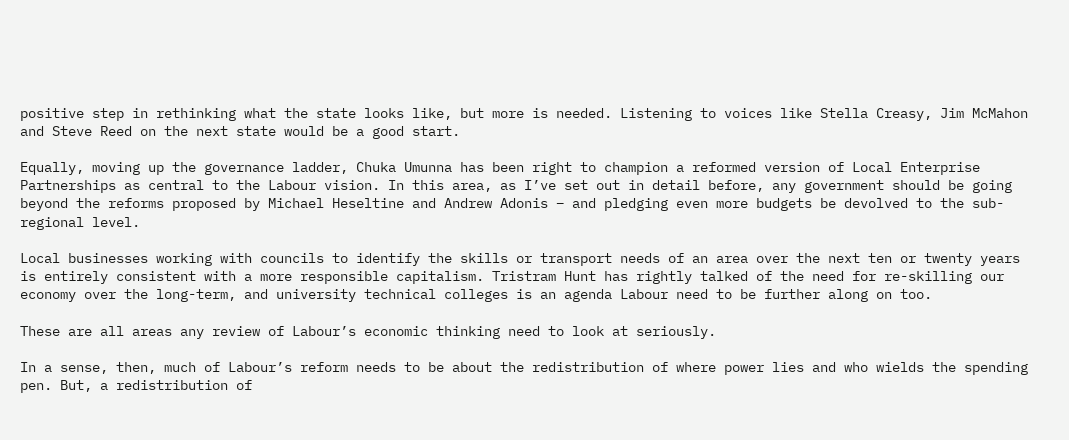positive step in rethinking what the state looks like, but more is needed. Listening to voices like Stella Creasy, Jim McMahon and Steve Reed on the next state would be a good start.

Equally, moving up the governance ladder, Chuka Umunna has been right to champion a reformed version of Local Enterprise Partnerships as central to the Labour vision. In this area, as I’ve set out in detail before, any government should be going beyond the reforms proposed by Michael Heseltine and Andrew Adonis – and pledging even more budgets be devolved to the sub-regional level.

Local businesses working with councils to identify the skills or transport needs of an area over the next ten or twenty years is entirely consistent with a more responsible capitalism. Tristram Hunt has rightly talked of the need for re-skilling our economy over the long-term, and university technical colleges is an agenda Labour need to be further along on too.

These are all areas any review of Labour’s economic thinking need to look at seriously.

In a sense, then, much of Labour’s reform needs to be about the redistribution of where power lies and who wields the spending pen. But, a redistribution of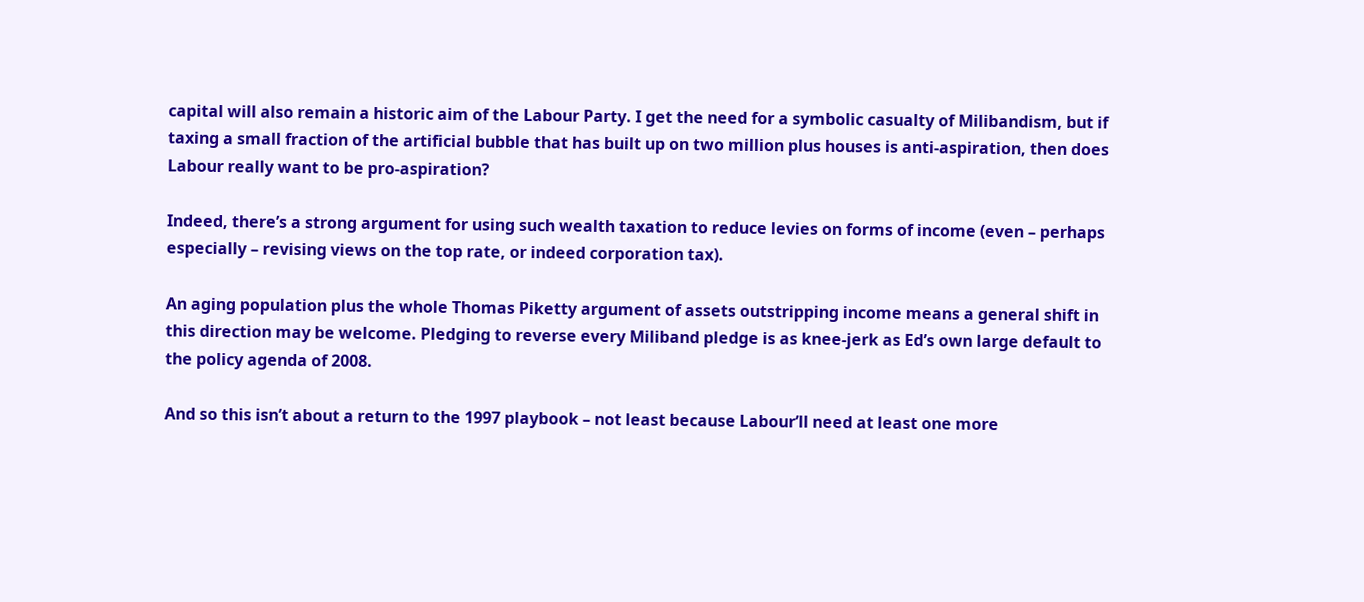capital will also remain a historic aim of the Labour Party. I get the need for a symbolic casualty of Milibandism, but if taxing a small fraction of the artificial bubble that has built up on two million plus houses is anti-aspiration, then does Labour really want to be pro-aspiration?

Indeed, there’s a strong argument for using such wealth taxation to reduce levies on forms of income (even – perhaps especially – revising views on the top rate, or indeed corporation tax).

An aging population plus the whole Thomas Piketty argument of assets outstripping income means a general shift in this direction may be welcome. Pledging to reverse every Miliband pledge is as knee-jerk as Ed’s own large default to the policy agenda of 2008.

And so this isn’t about a return to the 1997 playbook – not least because Labour’ll need at least one more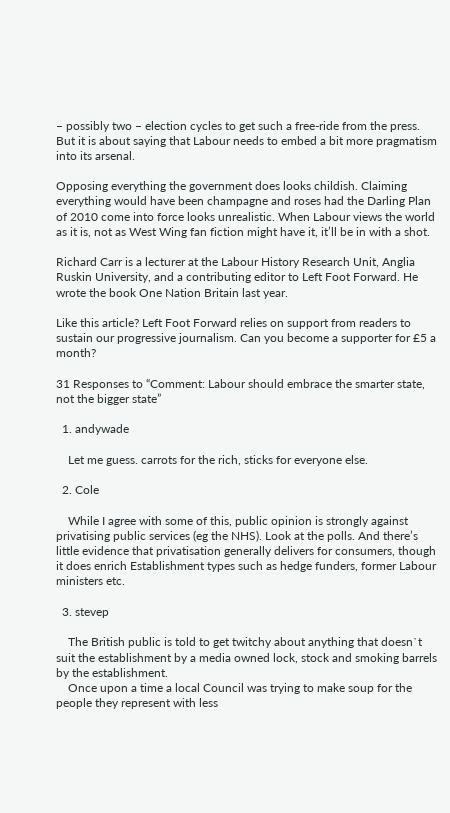– possibly two – election cycles to get such a free-ride from the press. But it is about saying that Labour needs to embed a bit more pragmatism into its arsenal.

Opposing everything the government does looks childish. Claiming everything would have been champagne and roses had the Darling Plan of 2010 come into force looks unrealistic. When Labour views the world as it is, not as West Wing fan fiction might have it, it’ll be in with a shot.

Richard Carr is a lecturer at the Labour History Research Unit, Anglia Ruskin University, and a contributing editor to Left Foot Forward. He wrote the book One Nation Britain last year.

Like this article? Left Foot Forward relies on support from readers to sustain our progressive journalism. Can you become a supporter for £5 a month?

31 Responses to “Comment: Labour should embrace the smarter state, not the bigger state”

  1. andywade

    Let me guess. carrots for the rich, sticks for everyone else.

  2. Cole

    While I agree with some of this, public opinion is strongly against privatising public services (eg the NHS). Look at the polls. And there’s little evidence that privatisation generally delivers for consumers, though it does enrich Establishment types such as hedge funders, former Labour ministers etc.

  3. stevep

    The British public is told to get twitchy about anything that doesn`t suit the establishment by a media owned lock, stock and smoking barrels by the establishment.
    Once upon a time a local Council was trying to make soup for the people they represent with less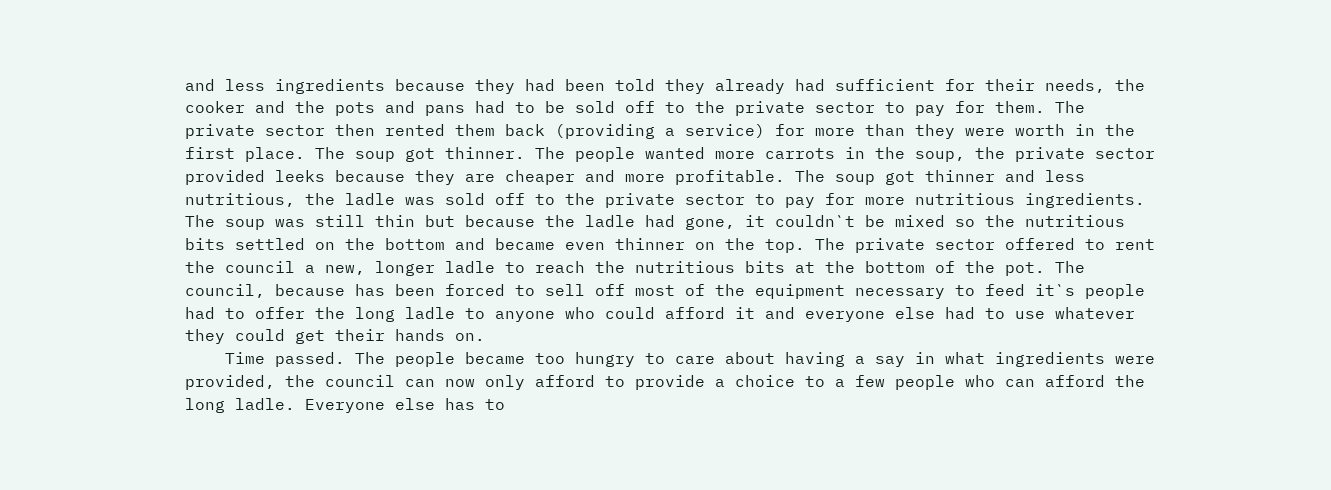and less ingredients because they had been told they already had sufficient for their needs, the cooker and the pots and pans had to be sold off to the private sector to pay for them. The private sector then rented them back (providing a service) for more than they were worth in the first place. The soup got thinner. The people wanted more carrots in the soup, the private sector provided leeks because they are cheaper and more profitable. The soup got thinner and less nutritious, the ladle was sold off to the private sector to pay for more nutritious ingredients. The soup was still thin but because the ladle had gone, it couldn`t be mixed so the nutritious bits settled on the bottom and became even thinner on the top. The private sector offered to rent the council a new, longer ladle to reach the nutritious bits at the bottom of the pot. The council, because has been forced to sell off most of the equipment necessary to feed it`s people had to offer the long ladle to anyone who could afford it and everyone else had to use whatever they could get their hands on.
    Time passed. The people became too hungry to care about having a say in what ingredients were provided, the council can now only afford to provide a choice to a few people who can afford the long ladle. Everyone else has to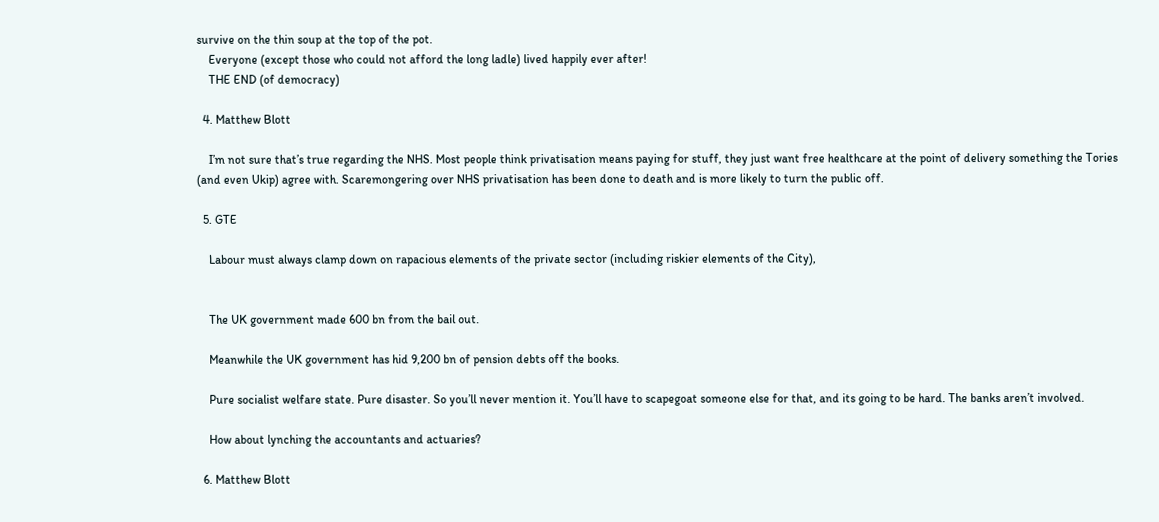survive on the thin soup at the top of the pot.
    Everyone (except those who could not afford the long ladle) lived happily ever after!
    THE END (of democracy)

  4. Matthew Blott

    I’m not sure that’s true regarding the NHS. Most people think privatisation means paying for stuff, they just want free healthcare at the point of delivery something the Tories (and even Ukip) agree with. Scaremongering over NHS privatisation has been done to death and is more likely to turn the public off.

  5. GTE

    Labour must always clamp down on rapacious elements of the private sector (including riskier elements of the City),


    The UK government made 600 bn from the bail out.

    Meanwhile the UK government has hid 9,200 bn of pension debts off the books.

    Pure socialist welfare state. Pure disaster. So you’ll never mention it. You’ll have to scapegoat someone else for that, and its going to be hard. The banks aren’t involved.

    How about lynching the accountants and actuaries?

  6. Matthew Blott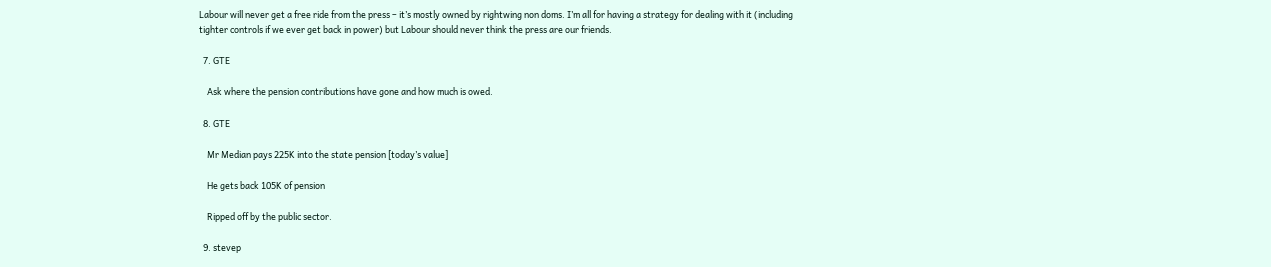Labour will never get a free ride from the press – it’s mostly owned by rightwing non doms. I’m all for having a strategy for dealing with it (including tighter controls if we ever get back in power) but Labour should never think the press are our friends.

  7. GTE

    Ask where the pension contributions have gone and how much is owed.

  8. GTE

    Mr Median pays 225K into the state pension [today’s value]

    He gets back 105K of pension

    Ripped off by the public sector.

  9. stevep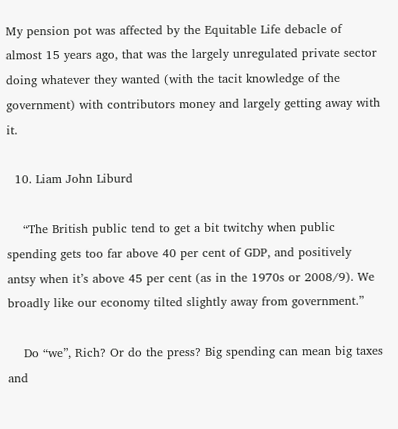My pension pot was affected by the Equitable Life debacle of almost 15 years ago, that was the largely unregulated private sector doing whatever they wanted (with the tacit knowledge of the government) with contributors money and largely getting away with it.

  10. Liam John Liburd

    “The British public tend to get a bit twitchy when public spending gets too far above 40 per cent of GDP, and positively antsy when it’s above 45 per cent (as in the 1970s or 2008/9). We broadly like our economy tilted slightly away from government.”

    Do “we”, Rich? Or do the press? Big spending can mean big taxes and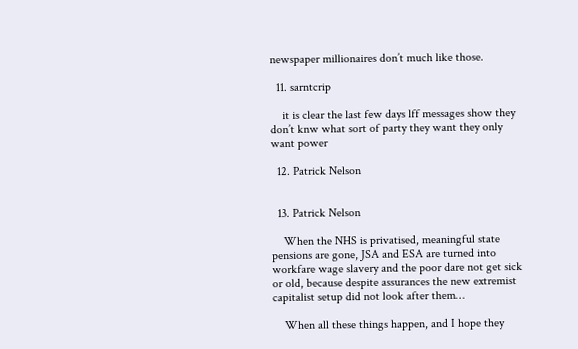newspaper millionaires don’t much like those.

  11. sarntcrip

    it is clear the last few days lff messages show they don’t knw what sort of party they want they only want power

  12. Patrick Nelson


  13. Patrick Nelson

    When the NHS is privatised, meaningful state pensions are gone, JSA and ESA are turned into workfare wage slavery and the poor dare not get sick or old, because despite assurances the new extremist capitalist setup did not look after them…

    When all these things happen, and I hope they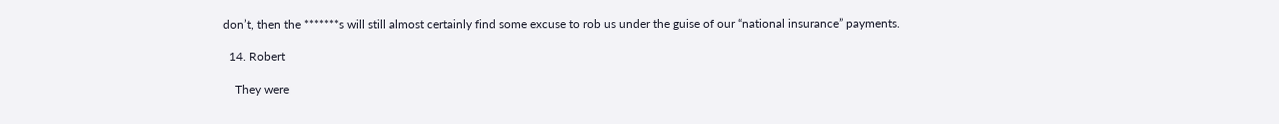don’t, then the *******s will still almost certainly find some excuse to rob us under the guise of our “national insurance” payments.

  14. Robert

    They were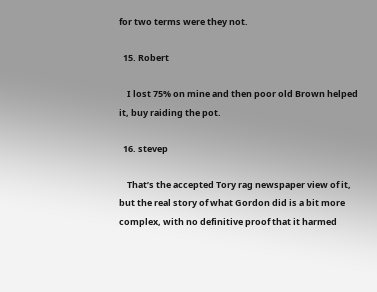for two terms were they not.

  15. Robert

    I lost 75% on mine and then poor old Brown helped it, buy raiding the pot.

  16. stevep

    That’s the accepted Tory rag newspaper view of it, but the real story of what Gordon did is a bit more complex, with no definitive proof that it harmed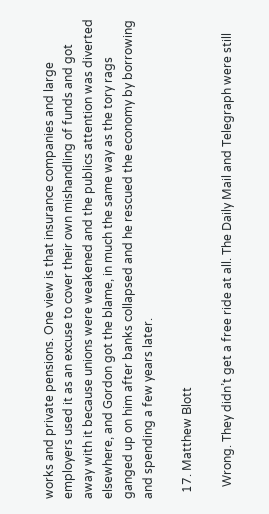works and private pensions. One view is that insurance companies and large employers used it as an excuse to cover their own mishandling of funds and got away with it because unions were weakened and the publics attention was diverted elsewhere, and Gordon got the blame, in much the same way as the tory rags ganged up on him after banks collapsed and he rescued the economy by borrowing and spending a few years later.

  17. Matthew Blott

    Wrong. They didn’t get a free ride at all. The Daily Mail and Telegraph were still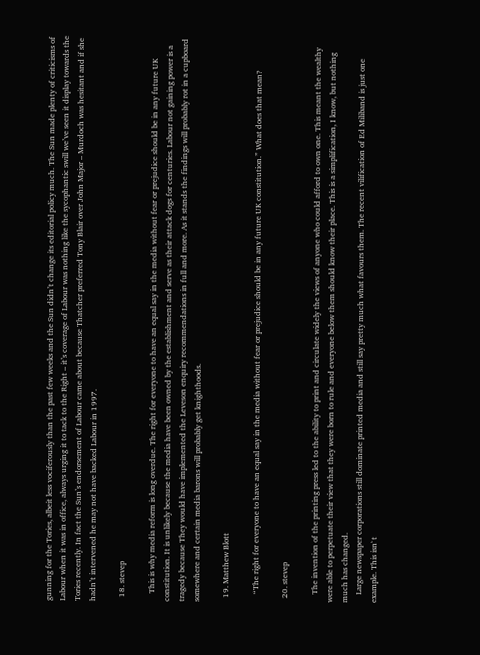gunning for the Tories, albeit less vociferously than the past few weeks and the Sun didn’t change its editorial policy much. The Sun made plenty of criticisms of Labour when it was in office, always urging it to tack to the Right – it’s coverage of Labour was nothing like the sycophantic swill we’ve seen it display towards the Tories recently. In fact the Sun’s endorsement of Labour came about because Thatcher preferred Tony Blair over John Major – Murdoch was hesitant and if she hadn’t intervened he may not have backed Labour in 1997.

  18. stevep

    This is why media reform is long overdue. The right for everyone to have an equal say in the media without fear or prejudice should be in any future UK constitution. It is unlikely because the media have been owned by the establishment and serve as their attack dogs for centuries. Labour not gaining power is a tragedy because They would have implemented the Leveson enquiry recommendations in full and more. As it stands the findings will probably rot in a cupboard somewhere and certain media barons will probably get knighthoods.

  19. Matthew Blott

    “The right for everyone to have an equal say in the media without fear or prejudice should be in any future UK constitution.” What does that mean?

  20. stevep

    The invention of the printing press led to the ability to print and circulate widely the views of anyone who could afford to own one. This meant the wealthy were able to perpetuate their view that they were born to rule and everyone below them should know their place. This is a simplification, I know, but nothing much has changed.
    Large newspaper corporations still dominate printed media and still say pretty much what favours them. The recent vilification of Ed Miliband is just one example. This isn`t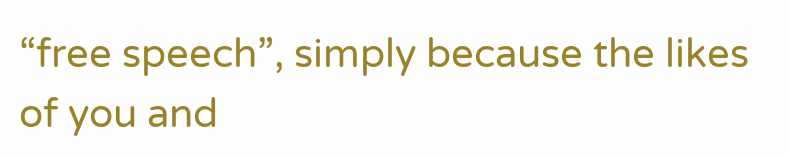“free speech”, simply because the likes of you and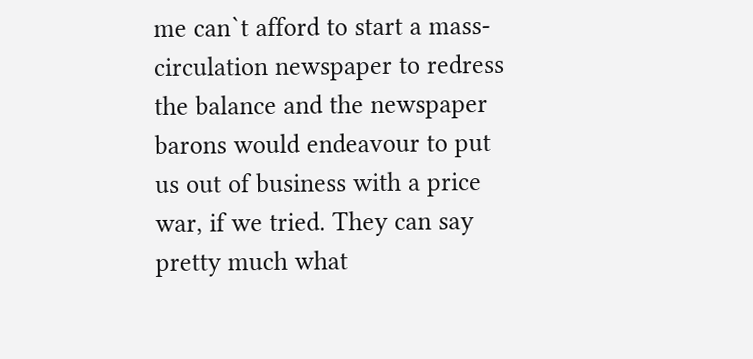me can`t afford to start a mass-circulation newspaper to redress the balance and the newspaper barons would endeavour to put us out of business with a price war, if we tried. They can say pretty much what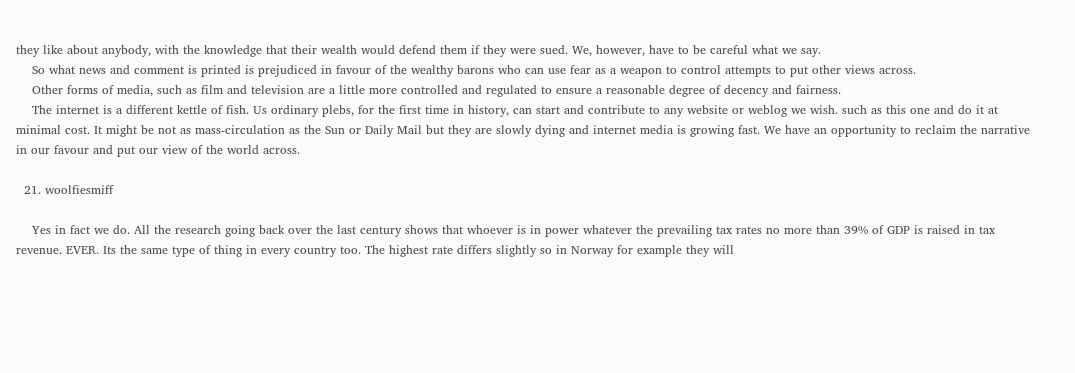they like about anybody, with the knowledge that their wealth would defend them if they were sued. We, however, have to be careful what we say.
    So what news and comment is printed is prejudiced in favour of the wealthy barons who can use fear as a weapon to control attempts to put other views across.
    Other forms of media, such as film and television are a little more controlled and regulated to ensure a reasonable degree of decency and fairness.
    The internet is a different kettle of fish. Us ordinary plebs, for the first time in history, can start and contribute to any website or weblog we wish. such as this one and do it at minimal cost. It might be not as mass-circulation as the Sun or Daily Mail but they are slowly dying and internet media is growing fast. We have an opportunity to reclaim the narrative in our favour and put our view of the world across.

  21. woolfiesmiff

    Yes in fact we do. All the research going back over the last century shows that whoever is in power whatever the prevailing tax rates no more than 39% of GDP is raised in tax revenue. EVER. Its the same type of thing in every country too. The highest rate differs slightly so in Norway for example they will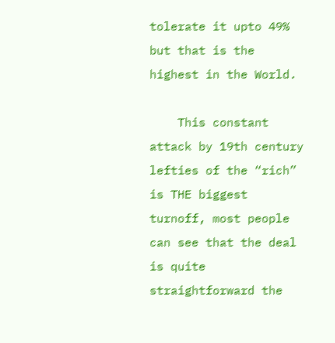tolerate it upto 49% but that is the highest in the World.

    This constant attack by 19th century lefties of the “rich” is THE biggest turnoff, most people can see that the deal is quite straightforward the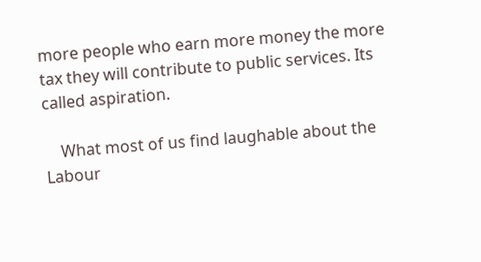more people who earn more money the more tax they will contribute to public services. Its called aspiration.

    What most of us find laughable about the Labour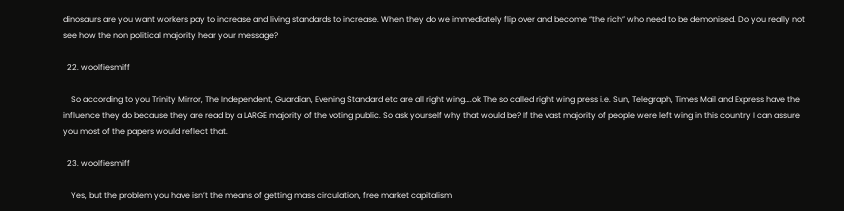dinosaurs are you want workers pay to increase and living standards to increase. When they do we immediately flip over and become “the rich” who need to be demonised. Do you really not see how the non political majority hear your message?

  22. woolfiesmiff

    So according to you Trinity Mirror, The Independent, Guardian, Evening Standard etc are all right wing….ok The so called right wing press i.e. Sun, Telegraph, Times Mail and Express have the influence they do because they are read by a LARGE majority of the voting public. So ask yourself why that would be? If the vast majority of people were left wing in this country I can assure you most of the papers would reflect that.

  23. woolfiesmiff

    Yes, but the problem you have isn’t the means of getting mass circulation, free market capitalism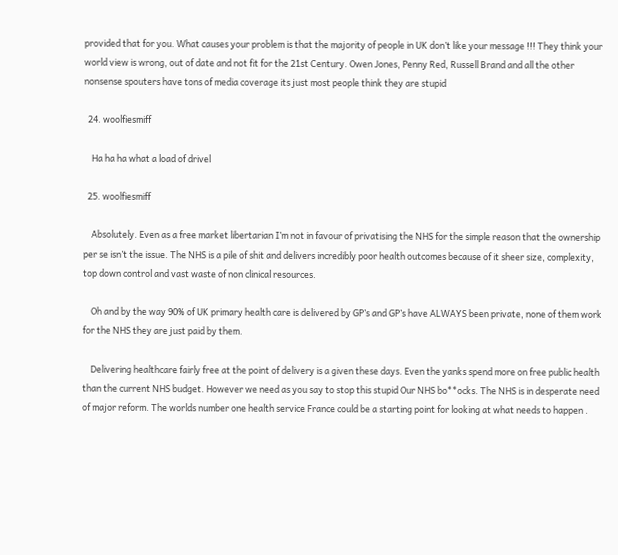provided that for you. What causes your problem is that the majority of people in UK don’t like your message !!! They think your world view is wrong, out of date and not fit for the 21st Century. Owen Jones, Penny Red, Russell Brand and all the other nonsense spouters have tons of media coverage its just most people think they are stupid

  24. woolfiesmiff

    Ha ha ha what a load of drivel

  25. woolfiesmiff

    Absolutely. Even as a free market libertarian I’m not in favour of privatising the NHS for the simple reason that the ownership per se isn’t the issue. The NHS is a pile of shit and delivers incredibly poor health outcomes because of it sheer size, complexity, top down control and vast waste of non clinical resources.

    Oh and by the way 90% of UK primary health care is delivered by GP’s and GP’s have ALWAYS been private, none of them work for the NHS they are just paid by them.

    Delivering healthcare fairly free at the point of delivery is a given these days. Even the yanks spend more on free public health than the current NHS budget. However we need as you say to stop this stupid Our NHS bo**ocks. The NHS is in desperate need of major reform. The worlds number one health service France could be a starting point for looking at what needs to happen .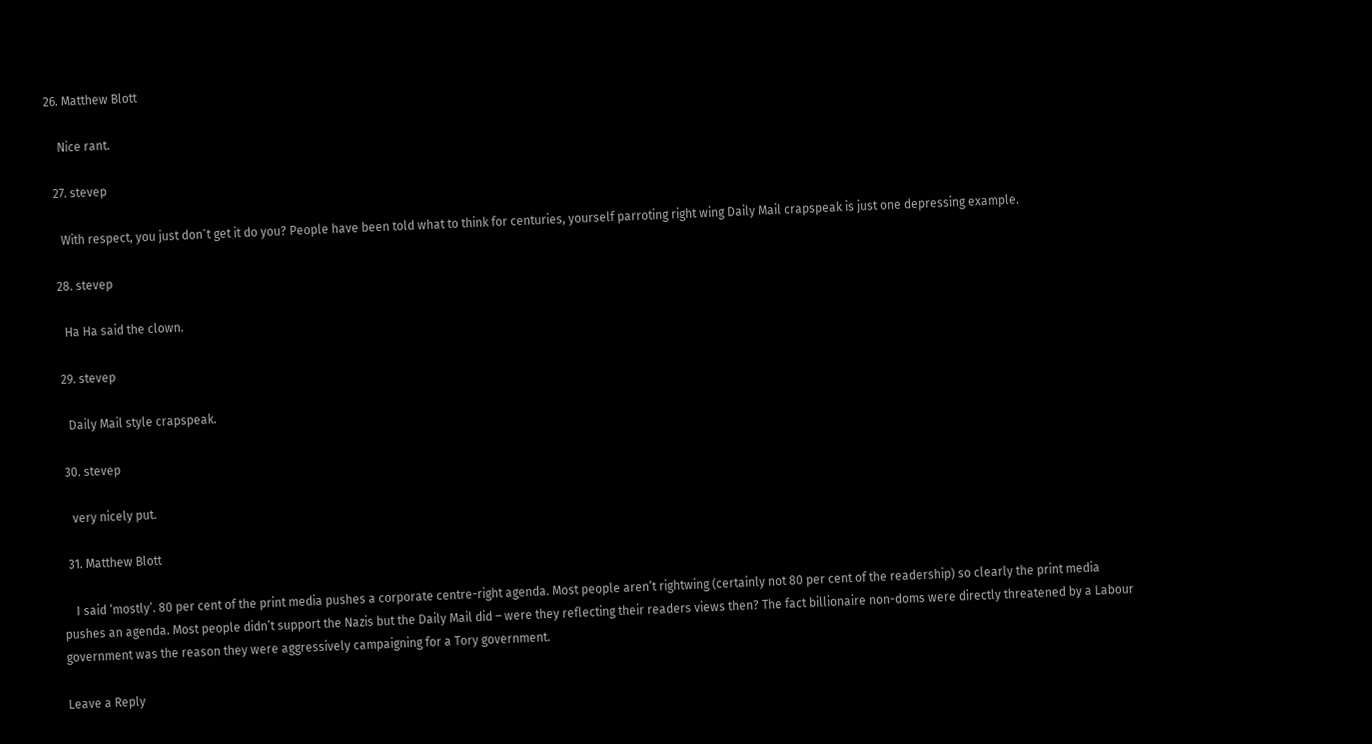26. Matthew Blott

    Nice rant.

  27. stevep

    With respect, you just don`t get it do you? People have been told what to think for centuries, yourself parroting right wing Daily Mail crapspeak is just one depressing example.

  28. stevep

    Ha Ha said the clown.

  29. stevep

    Daily Mail style crapspeak.

  30. stevep

    very nicely put.

  31. Matthew Blott

    I said ‘mostly’. 80 per cent of the print media pushes a corporate centre-right agenda. Most people aren’t rightwing (certainly not 80 per cent of the readership) so clearly the print media pushes an agenda. Most people didn’t support the Nazis but the Daily Mail did – were they reflecting their readers views then? The fact billionaire non-doms were directly threatened by a Labour government was the reason they were aggressively campaigning for a Tory government.

Leave a Reply